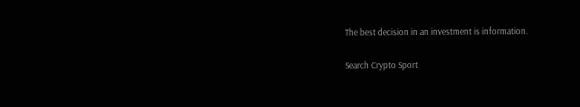The best decision in an investment is information.

Search Crypto Sport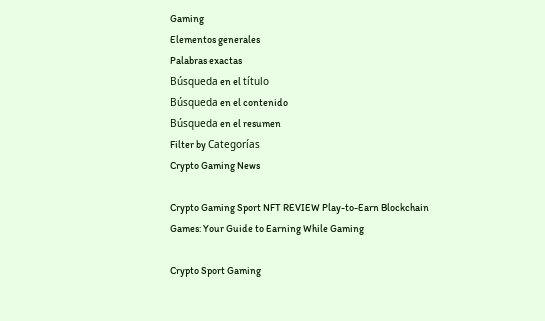Gaming
Elementos generales
Palabras exactas
Búsqueda en el título
Búsqueda en el contenido
Búsqueda en el resumen
Filter by Categorías
Crypto Gaming News

Crypto Gaming Sport NFT REVIEW Play-to-Earn Blockchain Games: Your Guide to Earning While Gaming

Crypto Sport Gaming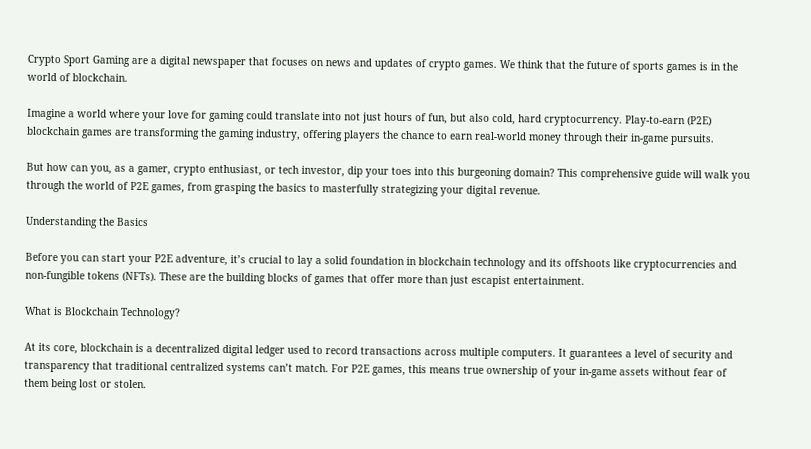Crypto Sport Gaming are a digital newspaper that focuses on news and updates of crypto games. We think that the future of sports games is in the world of blockchain.

Imagine a world where your love for gaming could translate into not just hours of fun, but also cold, hard cryptocurrency. Play-to-earn (P2E) blockchain games are transforming the gaming industry, offering players the chance to earn real-world money through their in-game pursuits.

But how can you, as a gamer, crypto enthusiast, or tech investor, dip your toes into this burgeoning domain? This comprehensive guide will walk you through the world of P2E games, from grasping the basics to masterfully strategizing your digital revenue.

Understanding the Basics

Before you can start your P2E adventure, it’s crucial to lay a solid foundation in blockchain technology and its offshoots like cryptocurrencies and non-fungible tokens (NFTs). These are the building blocks of games that offer more than just escapist entertainment.

What is Blockchain Technology?

At its core, blockchain is a decentralized digital ledger used to record transactions across multiple computers. It guarantees a level of security and transparency that traditional centralized systems can’t match. For P2E games, this means true ownership of your in-game assets without fear of them being lost or stolen.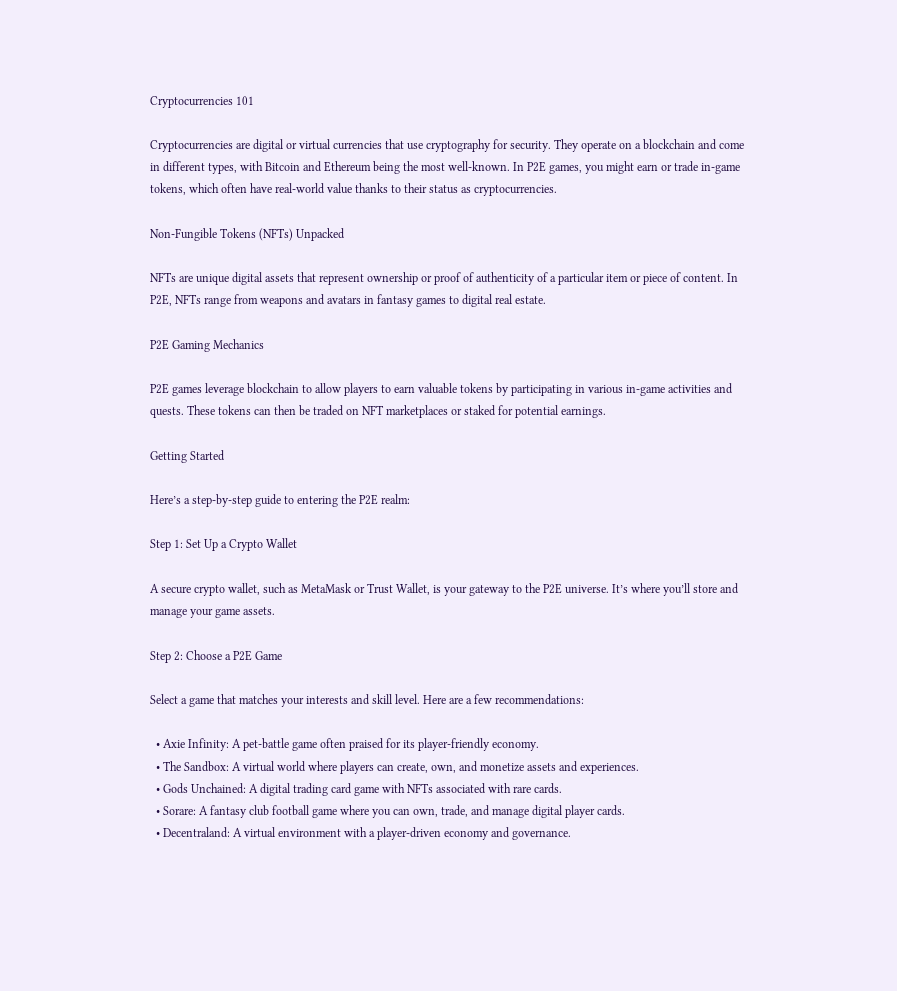Cryptocurrencies 101

Cryptocurrencies are digital or virtual currencies that use cryptography for security. They operate on a blockchain and come in different types, with Bitcoin and Ethereum being the most well-known. In P2E games, you might earn or trade in-game tokens, which often have real-world value thanks to their status as cryptocurrencies.

Non-Fungible Tokens (NFTs) Unpacked

NFTs are unique digital assets that represent ownership or proof of authenticity of a particular item or piece of content. In P2E, NFTs range from weapons and avatars in fantasy games to digital real estate.

P2E Gaming Mechanics

P2E games leverage blockchain to allow players to earn valuable tokens by participating in various in-game activities and quests. These tokens can then be traded on NFT marketplaces or staked for potential earnings.

Getting Started

Here’s a step-by-step guide to entering the P2E realm:

Step 1: Set Up a Crypto Wallet

A secure crypto wallet, such as MetaMask or Trust Wallet, is your gateway to the P2E universe. It’s where you’ll store and manage your game assets.

Step 2: Choose a P2E Game

Select a game that matches your interests and skill level. Here are a few recommendations:

  • Axie Infinity: A pet-battle game often praised for its player-friendly economy.
  • The Sandbox: A virtual world where players can create, own, and monetize assets and experiences.
  • Gods Unchained: A digital trading card game with NFTs associated with rare cards.
  • Sorare: A fantasy club football game where you can own, trade, and manage digital player cards.
  • Decentraland: A virtual environment with a player-driven economy and governance.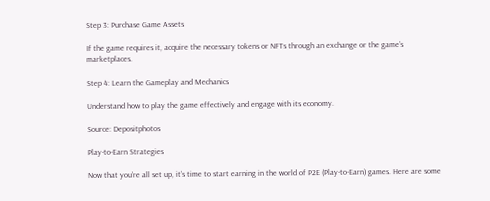Step 3: Purchase Game Assets

If the game requires it, acquire the necessary tokens or NFTs through an exchange or the game’s marketplaces.

Step 4: Learn the Gameplay and Mechanics

Understand how to play the game effectively and engage with its economy.

Source: Depositphotos

Play-to-Earn Strategies

Now that you’re all set up, it’s time to start earning in the world of P2E (Play-to-Earn) games. Here are some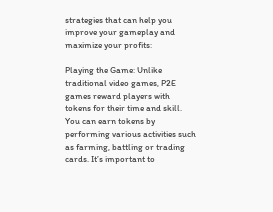strategies that can help you improve your gameplay and maximize your profits:

Playing the Game: Unlike traditional video games, P2E games reward players with tokens for their time and skill. You can earn tokens by performing various activities such as farming, battling or trading cards. It’s important to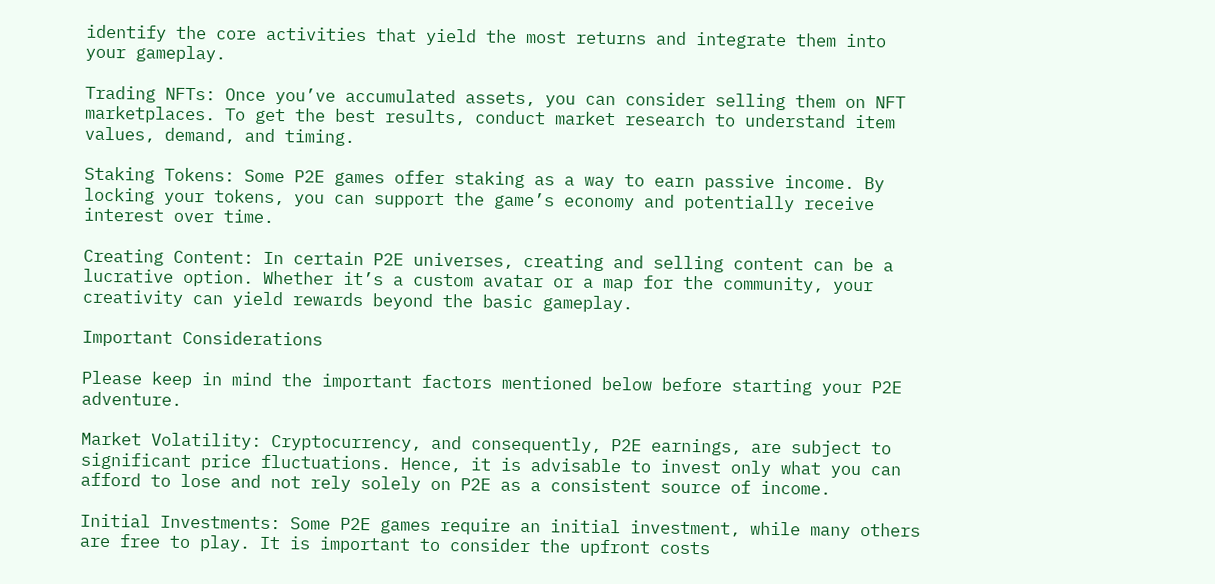identify the core activities that yield the most returns and integrate them into your gameplay.

Trading NFTs: Once you’ve accumulated assets, you can consider selling them on NFT marketplaces. To get the best results, conduct market research to understand item values, demand, and timing.

Staking Tokens: Some P2E games offer staking as a way to earn passive income. By locking your tokens, you can support the game’s economy and potentially receive interest over time.

Creating Content: In certain P2E universes, creating and selling content can be a lucrative option. Whether it’s a custom avatar or a map for the community, your creativity can yield rewards beyond the basic gameplay.

Important Considerations

Please keep in mind the important factors mentioned below before starting your P2E adventure.

Market Volatility: Cryptocurrency, and consequently, P2E earnings, are subject to significant price fluctuations. Hence, it is advisable to invest only what you can afford to lose and not rely solely on P2E as a consistent source of income.

Initial Investments: Some P2E games require an initial investment, while many others are free to play. It is important to consider the upfront costs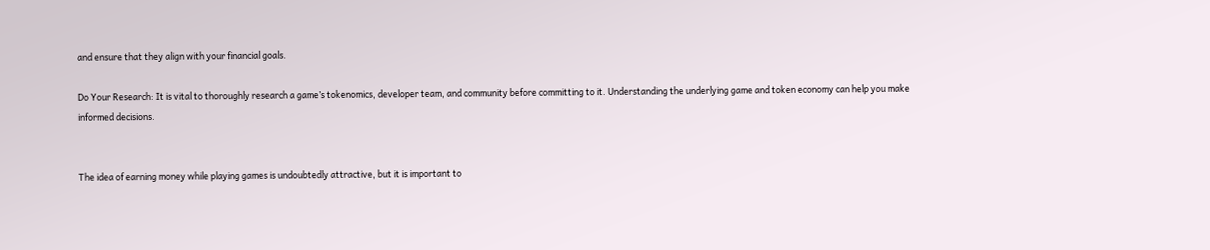and ensure that they align with your financial goals.

Do Your Research: It is vital to thoroughly research a game’s tokenomics, developer team, and community before committing to it. Understanding the underlying game and token economy can help you make informed decisions.


The idea of earning money while playing games is undoubtedly attractive, but it is important to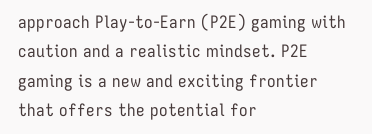approach Play-to-Earn (P2E) gaming with caution and a realistic mindset. P2E gaming is a new and exciting frontier that offers the potential for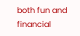both fun and financial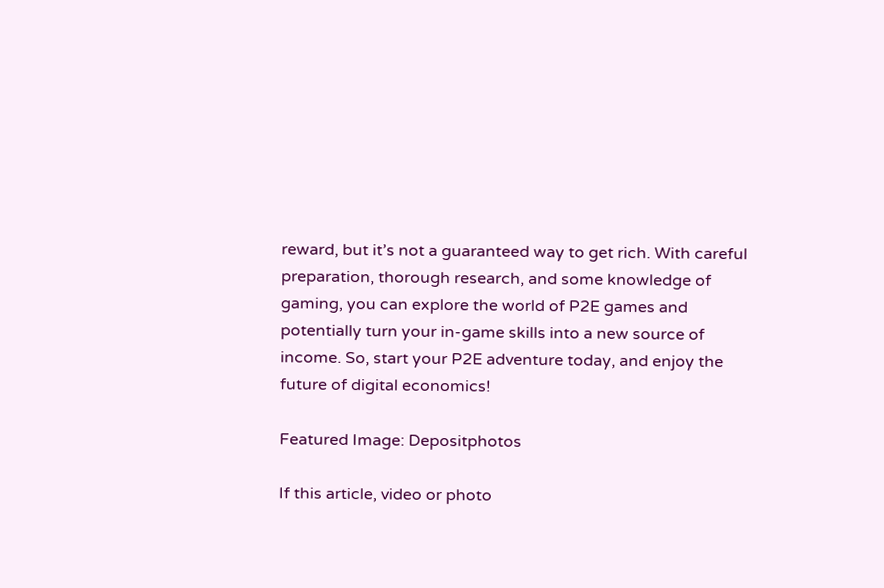reward, but it’s not a guaranteed way to get rich. With careful preparation, thorough research, and some knowledge of gaming, you can explore the world of P2E games and potentially turn your in-game skills into a new source of income. So, start your P2E adventure today, and enjoy the future of digital economics!

Featured Image: Depositphotos

If this article, video or photo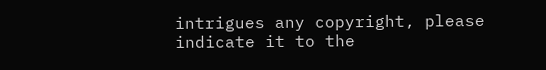intrigues any copyright, please indicate it to the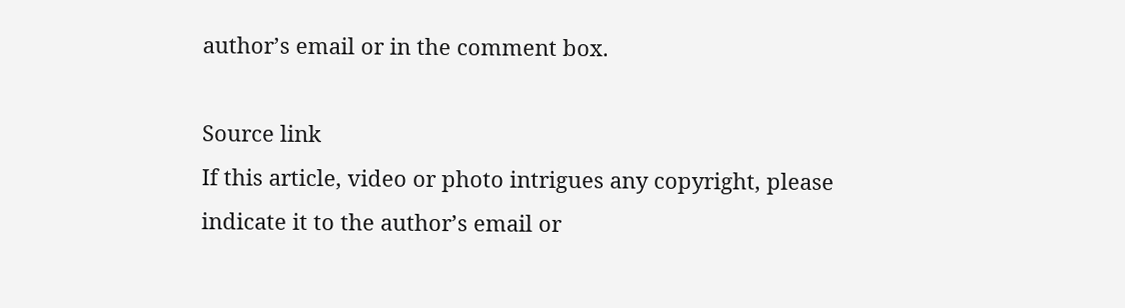author’s email or in the comment box.

Source link
If this article, video or photo intrigues any copyright, please indicate it to the author’s email or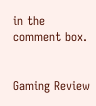in the comment box.


Gaming Review